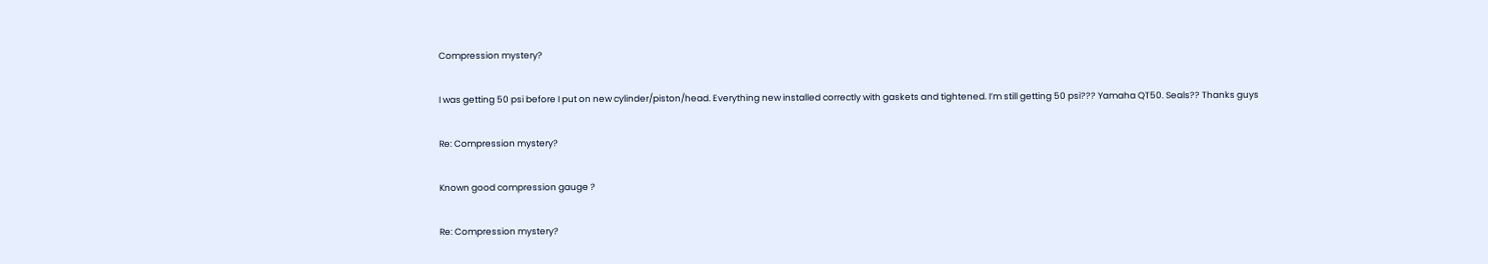Compression mystery?

I was getting 50 psi before I put on new cylinder/piston/head. Everything new installed correctly with gaskets and tightened. I’m still getting 50 psi??? Yamaha QT50. Seals?? Thanks guys

Re: Compression mystery?

Known good compression gauge ?

Re: Compression mystery?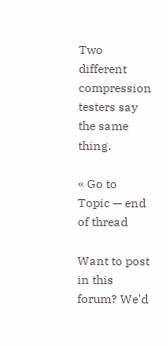Two different compression testers say the same thing.

« Go to Topic — end of thread

Want to post in this forum? We'd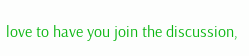love to have you join the discussion,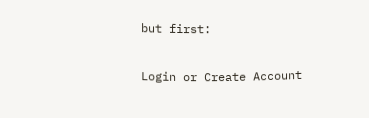but first:

Login or Create Account